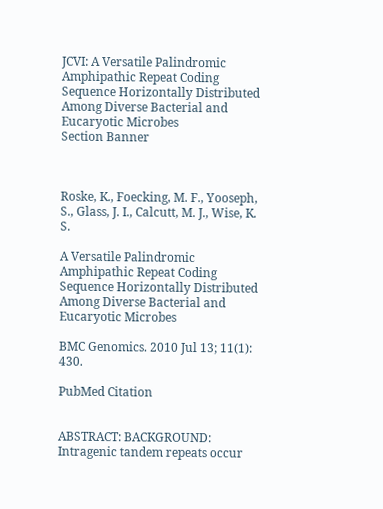JCVI: A Versatile Palindromic Amphipathic Repeat Coding Sequence Horizontally Distributed Among Diverse Bacterial and Eucaryotic Microbes
Section Banner



Roske, K., Foecking, M. F., Yooseph, S., Glass, J. I., Calcutt, M. J., Wise, K. S.

A Versatile Palindromic Amphipathic Repeat Coding Sequence Horizontally Distributed Among Diverse Bacterial and Eucaryotic Microbes

BMC Genomics. 2010 Jul 13; 11(1): 430.

PubMed Citation


ABSTRACT: BACKGROUND: Intragenic tandem repeats occur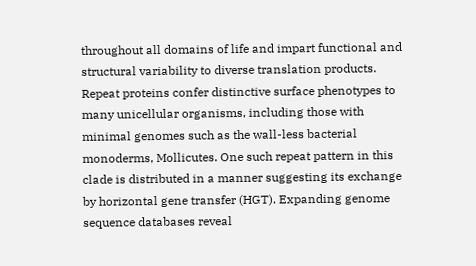throughout all domains of life and impart functional and structural variability to diverse translation products. Repeat proteins confer distinctive surface phenotypes to many unicellular organisms, including those with minimal genomes such as the wall-less bacterial monoderms, Mollicutes. One such repeat pattern in this clade is distributed in a manner suggesting its exchange by horizontal gene transfer (HGT). Expanding genome sequence databases reveal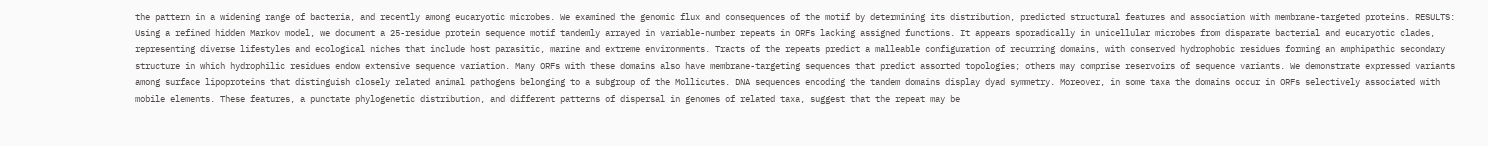the pattern in a widening range of bacteria, and recently among eucaryotic microbes. We examined the genomic flux and consequences of the motif by determining its distribution, predicted structural features and association with membrane-targeted proteins. RESULTS: Using a refined hidden Markov model, we document a 25-residue protein sequence motif tandemly arrayed in variable-number repeats in ORFs lacking assigned functions. It appears sporadically in unicellular microbes from disparate bacterial and eucaryotic clades, representing diverse lifestyles and ecological niches that include host parasitic, marine and extreme environments. Tracts of the repeats predict a malleable configuration of recurring domains, with conserved hydrophobic residues forming an amphipathic secondary structure in which hydrophilic residues endow extensive sequence variation. Many ORFs with these domains also have membrane-targeting sequences that predict assorted topologies; others may comprise reservoirs of sequence variants. We demonstrate expressed variants among surface lipoproteins that distinguish closely related animal pathogens belonging to a subgroup of the Mollicutes. DNA sequences encoding the tandem domains display dyad symmetry. Moreover, in some taxa the domains occur in ORFs selectively associated with mobile elements. These features, a punctate phylogenetic distribution, and different patterns of dispersal in genomes of related taxa, suggest that the repeat may be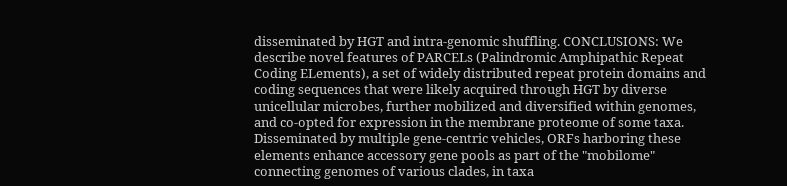disseminated by HGT and intra-genomic shuffling. CONCLUSIONS: We describe novel features of PARCELs (Palindromic Amphipathic Repeat Coding ELements), a set of widely distributed repeat protein domains and coding sequences that were likely acquired through HGT by diverse unicellular microbes, further mobilized and diversified within genomes, and co-opted for expression in the membrane proteome of some taxa. Disseminated by multiple gene-centric vehicles, ORFs harboring these elements enhance accessory gene pools as part of the "mobilome" connecting genomes of various clades, in taxa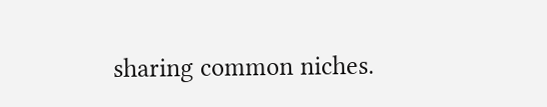sharing common niches.